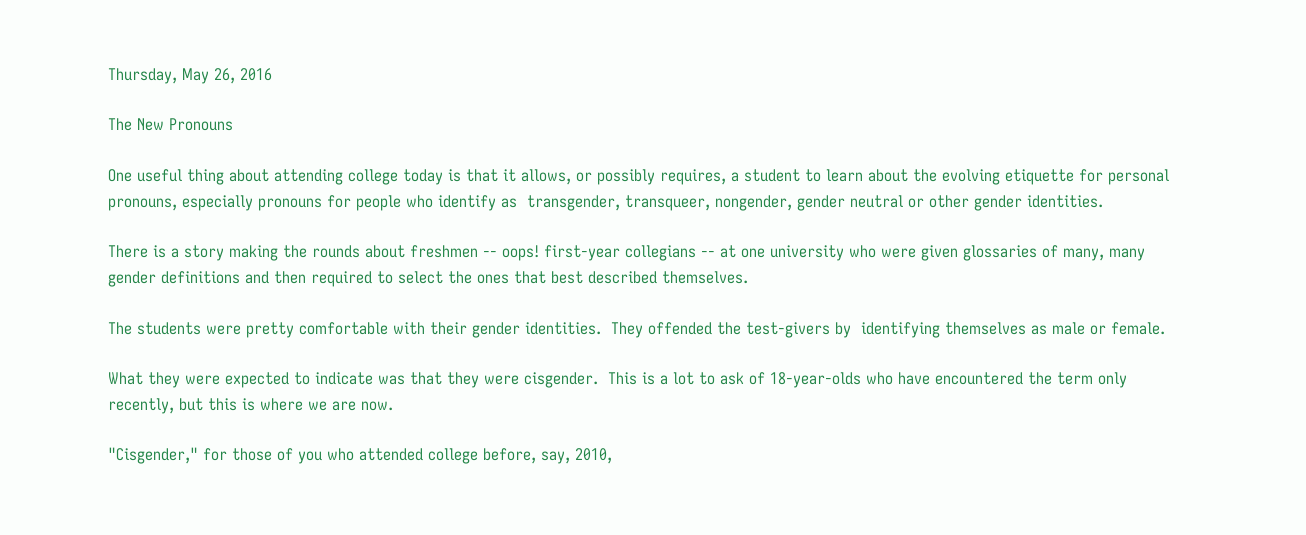Thursday, May 26, 2016

The New Pronouns

One useful thing about attending college today is that it allows, or possibly requires, a student to learn about the evolving etiquette for personal pronouns, especially pronouns for people who identify as  transgender, transqueer, nongender, gender neutral or other gender identities.

There is a story making the rounds about freshmen -- oops! first-year collegians -- at one university who were given glossaries of many, many gender definitions and then required to select the ones that best described themselves.

The students were pretty comfortable with their gender identities.  They offended the test-givers by  identifying themselves as male or female.

What they were expected to indicate was that they were cisgender.  This is a lot to ask of 18-year-olds who have encountered the term only recently, but this is where we are now.

"Cisgender," for those of you who attended college before, say, 2010,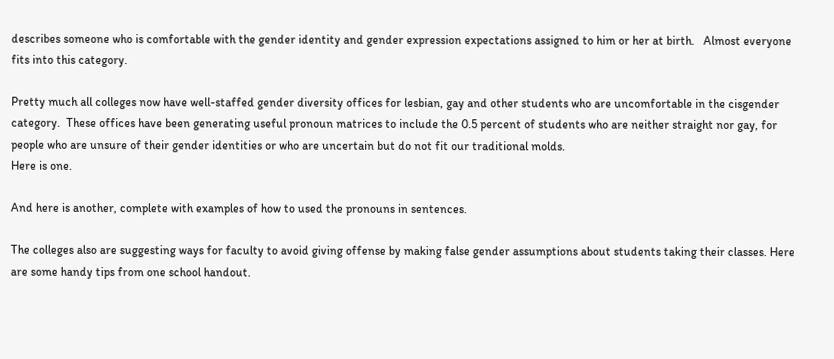describes someone who is comfortable with the gender identity and gender expression expectations assigned to him or her at birth.   Almost everyone fits into this category.

Pretty much all colleges now have well-staffed gender diversity offices for lesbian, gay and other students who are uncomfortable in the cisgender category.  These offices have been generating useful pronoun matrices to include the 0.5 percent of students who are neither straight nor gay, for people who are unsure of their gender identities or who are uncertain but do not fit our traditional molds.
Here is one.

And here is another, complete with examples of how to used the pronouns in sentences.

The colleges also are suggesting ways for faculty to avoid giving offense by making false gender assumptions about students taking their classes. Here are some handy tips from one school handout.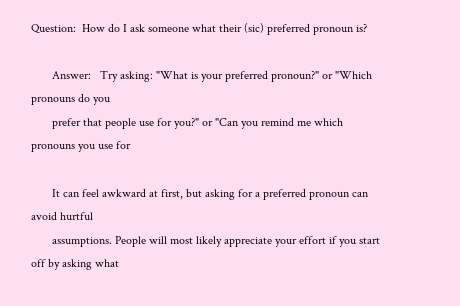Question:  How do I ask someone what their (sic) preferred pronoun is?

       Answer:   Try asking: "What is your preferred pronoun?" or "Which pronouns do you
       prefer that people use for you?" or "Can you remind me which pronouns you use for

       It can feel awkward at first, but asking for a preferred pronoun can avoid hurtful
       assumptions. People will most likely appreciate your effort if you start off by asking what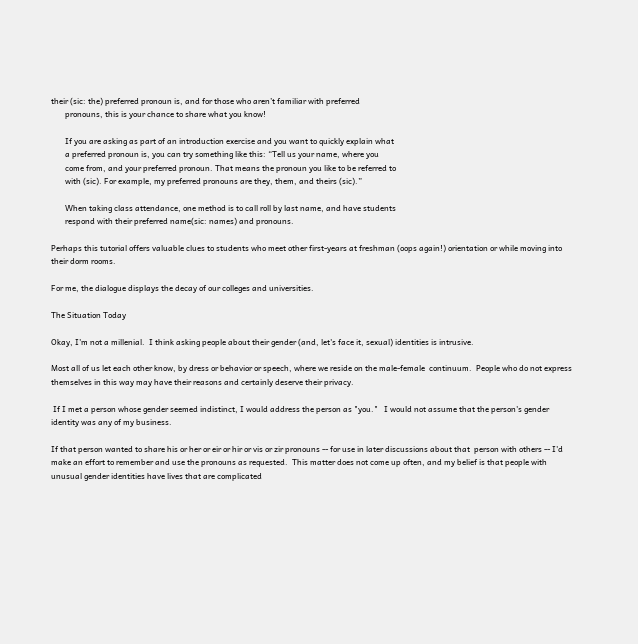their (sic: the) preferred pronoun is, and for those who aren’t familiar with preferred
       pronouns, this is your chance to share what you know!

       If you are asking as part of an introduction exercise and you want to quickly explain what
       a preferred pronoun is, you can try something like this: “Tell us your name, where you
       come from, and your preferred pronoun. That means the pronoun you like to be referred to
       with (sic). For example, my preferred pronouns are they, them, and theirs (sic).”

       When taking class attendance, one method is to call roll by last name, and have students
       respond with their preferred name(sic: names) and pronouns.

Perhaps this tutorial offers valuable clues to students who meet other first-years at freshman (oops again!) orientation or while moving into their dorm rooms.

For me, the dialogue displays the decay of our colleges and universities.

The Situation Today

Okay, I'm not a millenial.  I think asking people about their gender (and, let's face it, sexual) identities is intrusive.

Most all of us let each other know, by dress or behavior or speech, where we reside on the male-female  continuum.  People who do not express themselves in this way may have their reasons and certainly deserve their privacy.

 If I met a person whose gender seemed indistinct, I would address the person as "you."   I would not assume that the person's gender identity was any of my business.

If that person wanted to share his or her or eir or hir or vis or zir pronouns -- for use in later discussions about that  person with others -- I'd make an effort to remember and use the pronouns as requested.  This matter does not come up often, and my belief is that people with unusual gender identities have lives that are complicated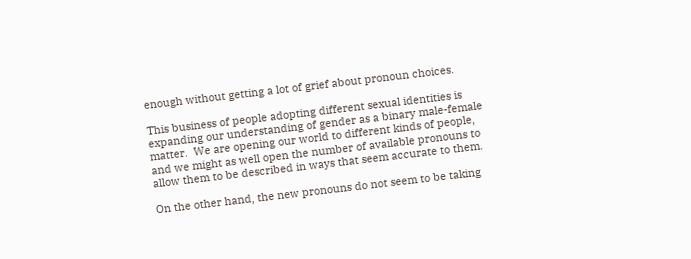enough without getting a lot of grief about pronoun choices.

This business of people adopting different sexual identities is expanding our understanding of gender as a binary male-female matter.  We are opening our world to different kinds of people, and we might as well open the number of available pronouns to allow them to be described in ways that seem accurate to them.

On the other hand, the new pronouns do not seem to be taking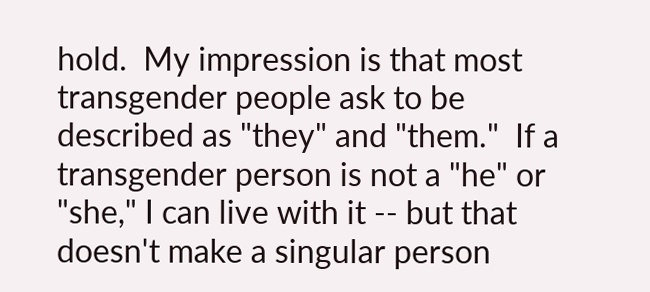hold.  My impression is that most transgender people ask to be described as "they" and "them."  If a transgender person is not a "he" or "she," I can live with it -- but that doesn't make a singular person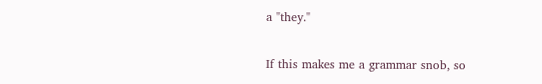a "they."

If this makes me a grammar snob, so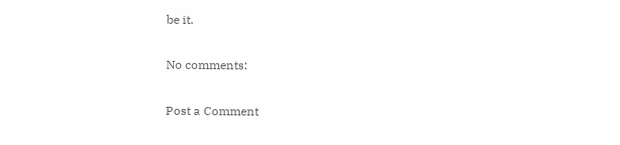be it.

No comments:

Post a Comment